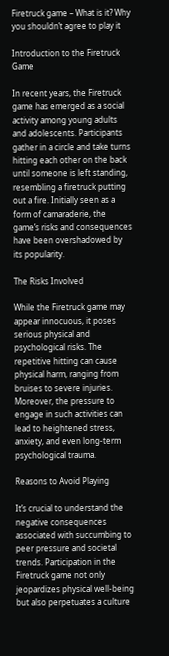Firetruck game – What is it? Why you shouldn’t agree to play it

Introduction to the Firetruck Game

In recent years, the Firetruck game has emerged as a social activity among young adults and adolescents. Participants gather in a circle and take turns hitting each other on the back until someone is left standing, resembling a firetruck putting out a fire. Initially seen as a form of camaraderie, the game’s risks and consequences have been overshadowed by its popularity.

The Risks Involved

While the Firetruck game may appear innocuous, it poses serious physical and psychological risks. The repetitive hitting can cause physical harm, ranging from bruises to severe injuries. Moreover, the pressure to engage in such activities can lead to heightened stress, anxiety, and even long-term psychological trauma.

Reasons to Avoid Playing

It’s crucial to understand the negative consequences associated with succumbing to peer pressure and societal trends. Participation in the Firetruck game not only jeopardizes physical well-being but also perpetuates a culture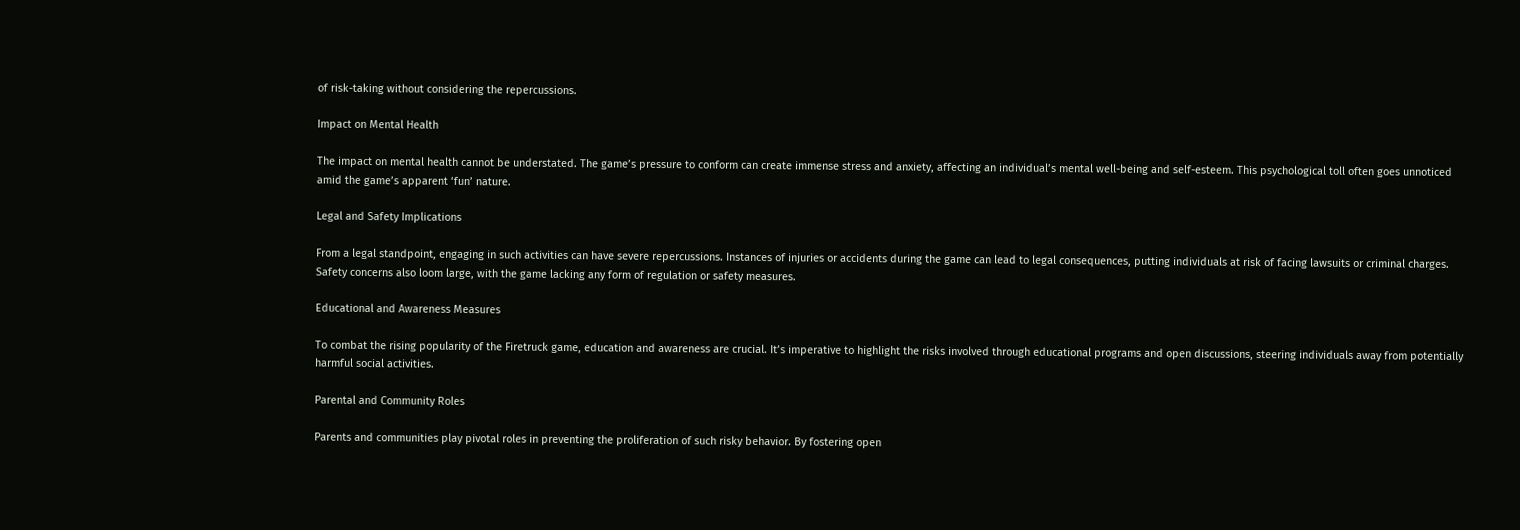of risk-taking without considering the repercussions.

Impact on Mental Health

The impact on mental health cannot be understated. The game’s pressure to conform can create immense stress and anxiety, affecting an individual’s mental well-being and self-esteem. This psychological toll often goes unnoticed amid the game’s apparent ‘fun’ nature.

Legal and Safety Implications

From a legal standpoint, engaging in such activities can have severe repercussions. Instances of injuries or accidents during the game can lead to legal consequences, putting individuals at risk of facing lawsuits or criminal charges. Safety concerns also loom large, with the game lacking any form of regulation or safety measures.

Educational and Awareness Measures

To combat the rising popularity of the Firetruck game, education and awareness are crucial. It’s imperative to highlight the risks involved through educational programs and open discussions, steering individuals away from potentially harmful social activities.

Parental and Community Roles

Parents and communities play pivotal roles in preventing the proliferation of such risky behavior. By fostering open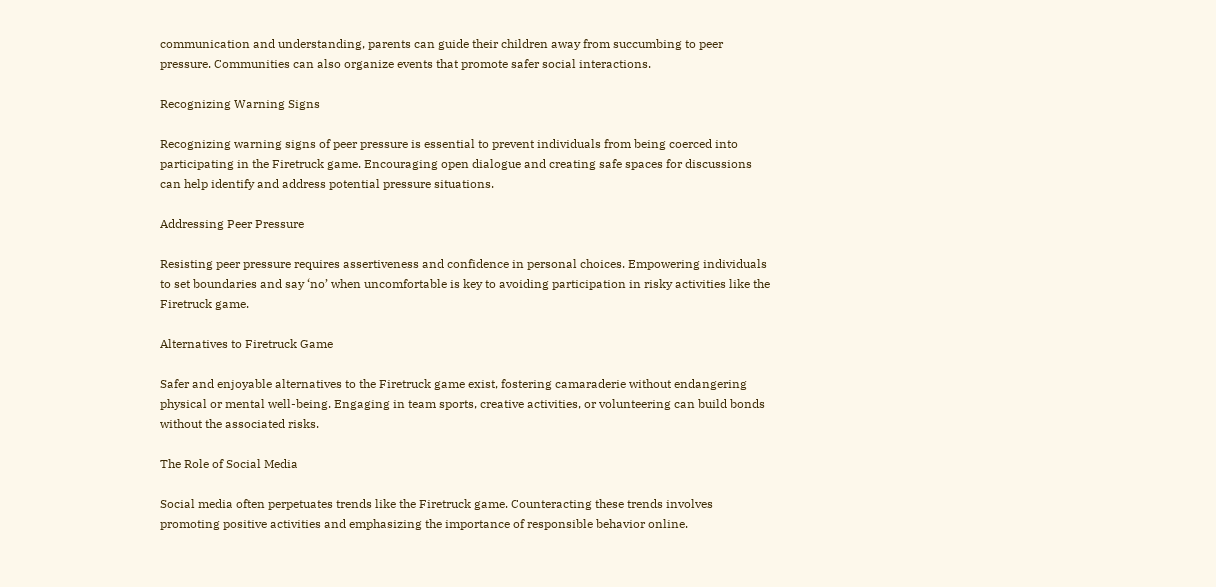communication and understanding, parents can guide their children away from succumbing to peer pressure. Communities can also organize events that promote safer social interactions.

Recognizing Warning Signs

Recognizing warning signs of peer pressure is essential to prevent individuals from being coerced into participating in the Firetruck game. Encouraging open dialogue and creating safe spaces for discussions can help identify and address potential pressure situations.

Addressing Peer Pressure

Resisting peer pressure requires assertiveness and confidence in personal choices. Empowering individuals to set boundaries and say ‘no’ when uncomfortable is key to avoiding participation in risky activities like the Firetruck game.

Alternatives to Firetruck Game

Safer and enjoyable alternatives to the Firetruck game exist, fostering camaraderie without endangering physical or mental well-being. Engaging in team sports, creative activities, or volunteering can build bonds without the associated risks.

The Role of Social Media

Social media often perpetuates trends like the Firetruck game. Counteracting these trends involves promoting positive activities and emphasizing the importance of responsible behavior online.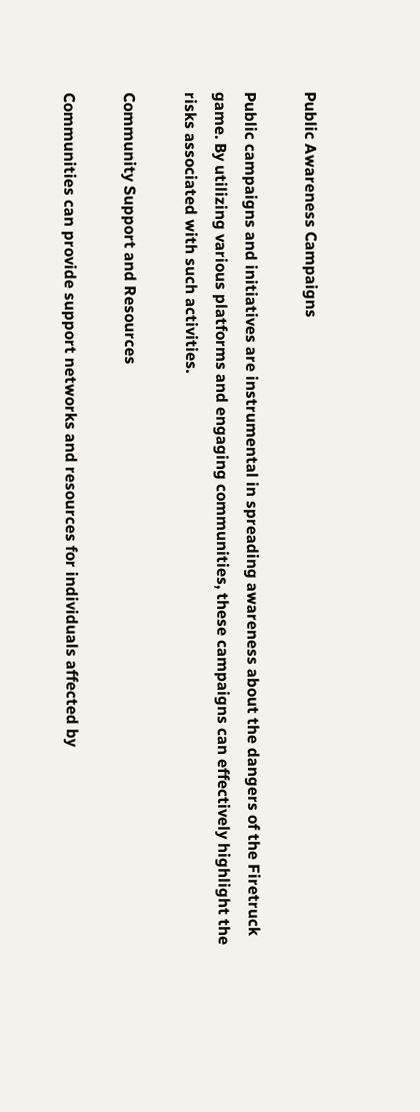Public Awareness Campaigns

Public campaigns and initiatives are instrumental in spreading awareness about the dangers of the Firetruck game. By utilizing various platforms and engaging communities, these campaigns can effectively highlight the risks associated with such activities.

Community Support and Resources

Communities can provide support networks and resources for individuals affected by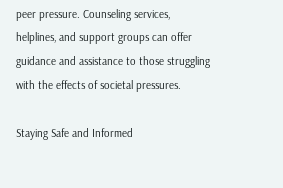peer pressure. Counseling services, helplines, and support groups can offer guidance and assistance to those struggling with the effects of societal pressures.

Staying Safe and Informed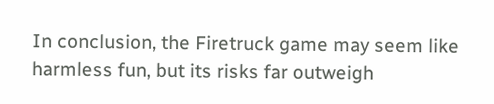In conclusion, the Firetruck game may seem like harmless fun, but its risks far outweigh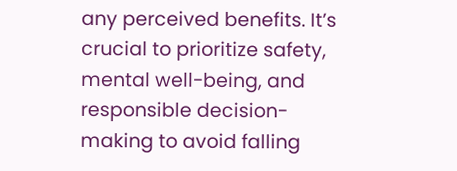any perceived benefits. It’s crucial to prioritize safety, mental well-being, and responsible decision-making to avoid falling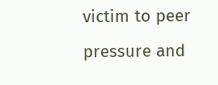victim to peer pressure and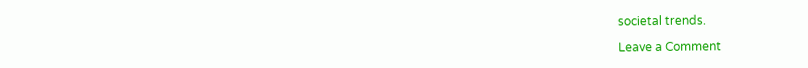societal trends.

Leave a Comment